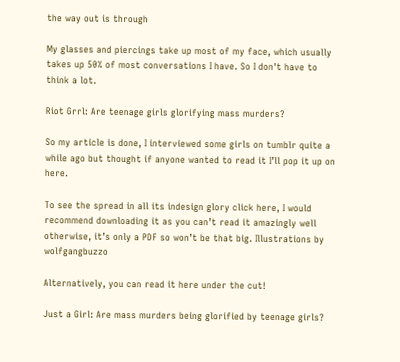the way out is through

My glasses and piercings take up most of my face, which usually takes up 50% of most conversations I have. So I don't have to think a lot.

Riot Grrl: Are teenage girls glorifying mass murders?

So my article is done, I interviewed some girls on tumblr quite a while ago but thought if anyone wanted to read it I’ll pop it up on here.

To see the spread in all its indesign glory click here, I would recommend downloading it as you can’t read it amazingly well otherwise, it’s only a PDF so won’t be that big. Illustrations by wolfgangbuzzo

Alternatively, you can read it here under the cut!

Just a Girl: Are mass murders being glorified by teenage girls?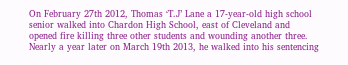On February 27th 2012, Thomas ‘T.J’ Lane a 17-year-old high school senior walked into Chardon High School, east of Cleveland and opened fire killing three other students and wounding another three. Nearly a year later on March 19th 2013, he walked into his sentencing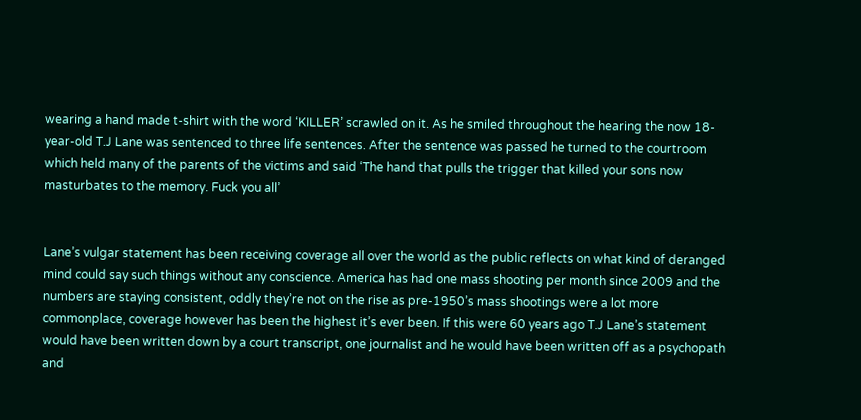wearing a hand made t-shirt with the word ‘KILLER’ scrawled on it. As he smiled throughout the hearing the now 18-year-old T.J Lane was sentenced to three life sentences. After the sentence was passed he turned to the courtroom which held many of the parents of the victims and said ‘The hand that pulls the trigger that killed your sons now masturbates to the memory. Fuck you all’


Lane’s vulgar statement has been receiving coverage all over the world as the public reflects on what kind of deranged mind could say such things without any conscience. America has had one mass shooting per month since 2009 and the numbers are staying consistent, oddly they’re not on the rise as pre-1950’s mass shootings were a lot more commonplace, coverage however has been the highest it’s ever been. If this were 60 years ago T.J Lane’s statement would have been written down by a court transcript, one journalist and he would have been written off as a psychopath and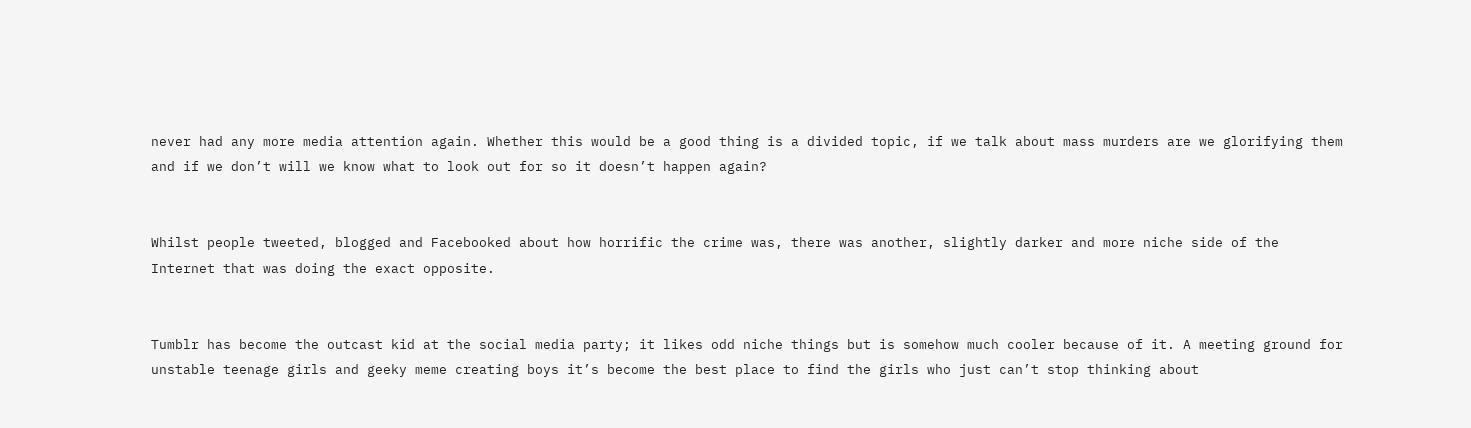never had any more media attention again. Whether this would be a good thing is a divided topic, if we talk about mass murders are we glorifying them and if we don’t will we know what to look out for so it doesn’t happen again?


Whilst people tweeted, blogged and Facebooked about how horrific the crime was, there was another, slightly darker and more niche side of the Internet that was doing the exact opposite.


Tumblr has become the outcast kid at the social media party; it likes odd niche things but is somehow much cooler because of it. A meeting ground for unstable teenage girls and geeky meme creating boys it’s become the best place to find the girls who just can’t stop thinking about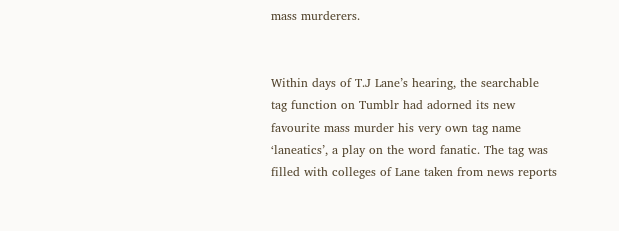mass murderers.


Within days of T.J Lane’s hearing, the searchable tag function on Tumblr had adorned its new favourite mass murder his very own tag name ‘laneatics’, a play on the word fanatic. The tag was filled with colleges of Lane taken from news reports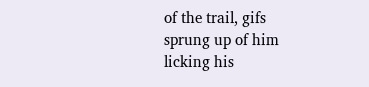of the trail, gifs sprung up of him licking his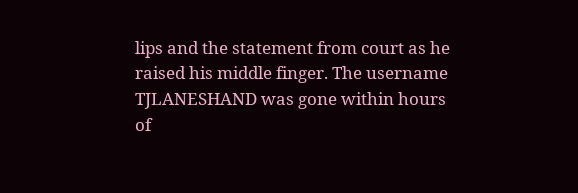lips and the statement from court as he raised his middle finger. The username TJLANESHAND was gone within hours of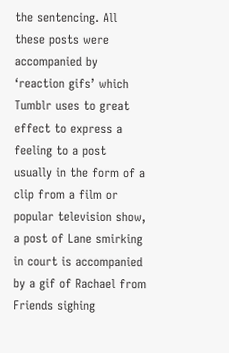the sentencing. All these posts were accompanied by ‘reaction gifs’ which Tumblr uses to great effect to express a feeling to a post usually in the form of a clip from a film or popular television show, a post of Lane smirking in court is accompanied by a gif of Rachael from Friends sighing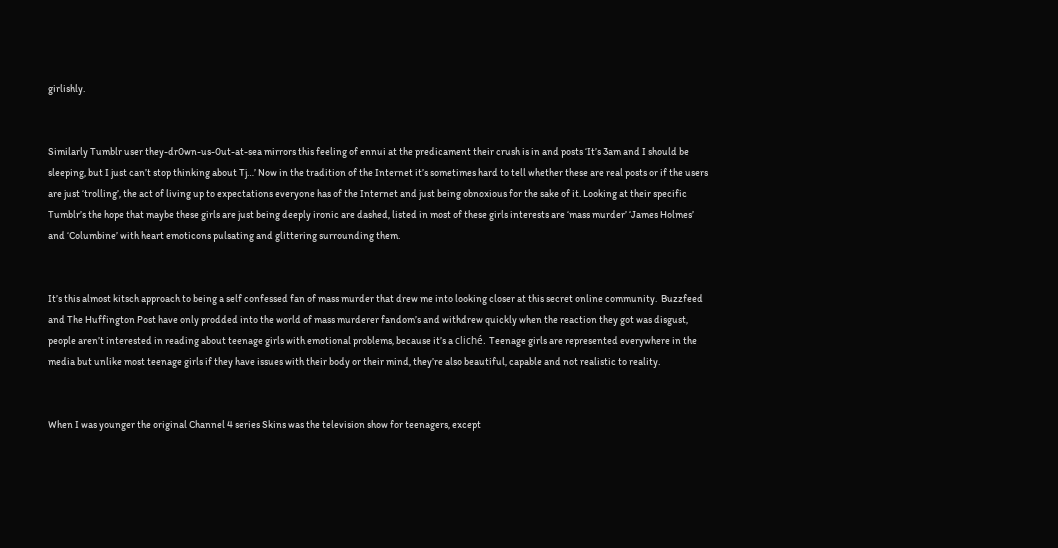girlishly.


Similarly Tumblr user they-dr0wn-us-0ut-at-sea mirrors this feeling of ennui at the predicament their crush is in and posts ‘It’s 3am and I should be sleeping, but I just can’t stop thinking about Tj…’ Now in the tradition of the Internet it’s sometimes hard to tell whether these are real posts or if the users are just ‘trolling’, the act of living up to expectations everyone has of the Internet and just being obnoxious for the sake of it. Looking at their specific Tumblr’s the hope that maybe these girls are just being deeply ironic are dashed, listed in most of these girls interests are ‘mass murder’ ‘James Holmes’ and ‘Columbine’ with heart emoticons pulsating and glittering surrounding them.


It’s this almost kitsch approach to being a self confessed fan of mass murder that drew me into looking closer at this secret online community.  Buzzfeed and The Huffington Post have only prodded into the world of mass murderer fandom’s and withdrew quickly when the reaction they got was disgust, people aren’t interested in reading about teenage girls with emotional problems, because it’s a cliché. Teenage girls are represented everywhere in the media but unlike most teenage girls if they have issues with their body or their mind, they’re also beautiful, capable and not realistic to reality.


When I was younger the original Channel 4 series Skins was the television show for teenagers, except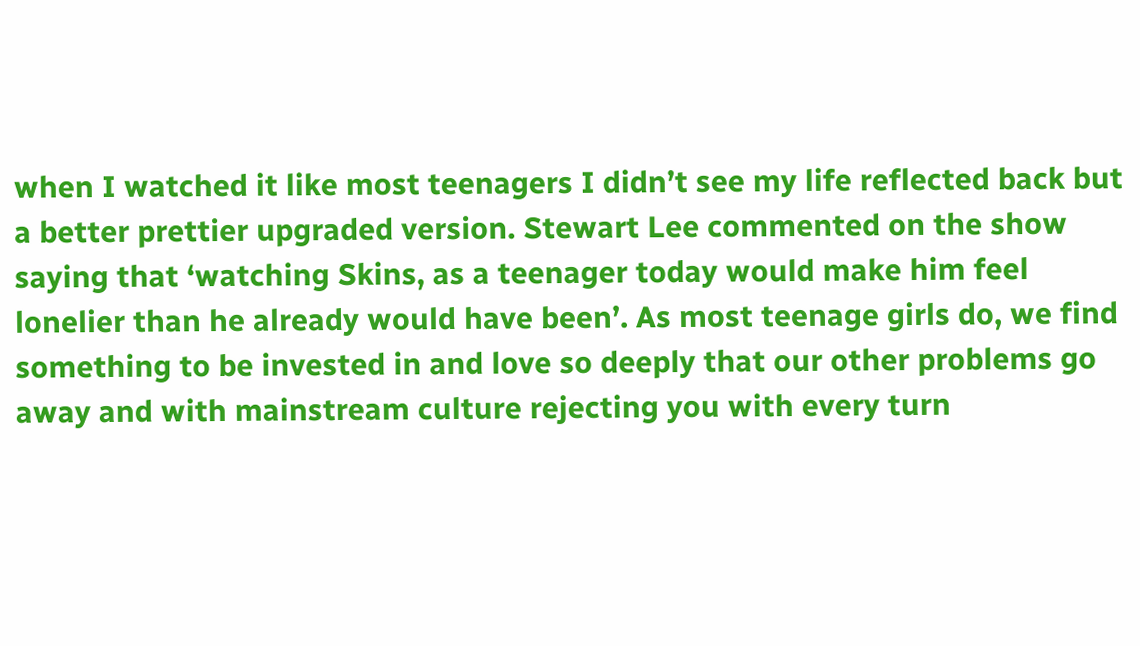when I watched it like most teenagers I didn’t see my life reflected back but a better prettier upgraded version. Stewart Lee commented on the show saying that ‘watching Skins, as a teenager today would make him feel lonelier than he already would have been’. As most teenage girls do, we find something to be invested in and love so deeply that our other problems go away and with mainstream culture rejecting you with every turn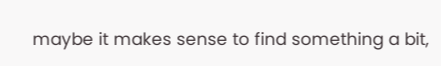maybe it makes sense to find something a bit,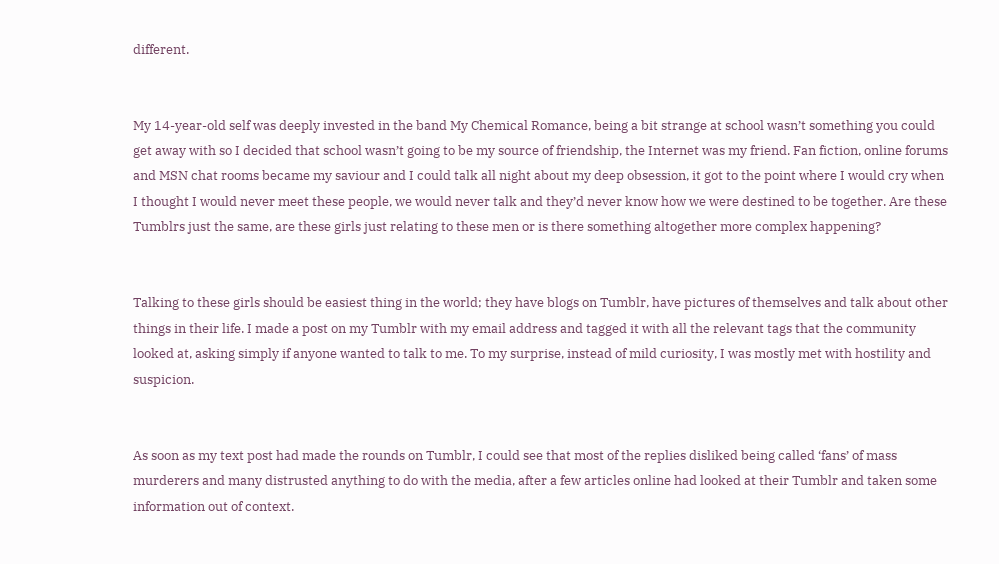different.


My 14-year-old self was deeply invested in the band My Chemical Romance, being a bit strange at school wasn’t something you could get away with so I decided that school wasn’t going to be my source of friendship, the Internet was my friend. Fan fiction, online forums and MSN chat rooms became my saviour and I could talk all night about my deep obsession, it got to the point where I would cry when I thought I would never meet these people, we would never talk and they’d never know how we were destined to be together. Are these Tumblrs just the same, are these girls just relating to these men or is there something altogether more complex happening?


Talking to these girls should be easiest thing in the world; they have blogs on Tumblr, have pictures of themselves and talk about other things in their life. I made a post on my Tumblr with my email address and tagged it with all the relevant tags that the community looked at, asking simply if anyone wanted to talk to me. To my surprise, instead of mild curiosity, I was mostly met with hostility and suspicion.


As soon as my text post had made the rounds on Tumblr, I could see that most of the replies disliked being called ‘fans’ of mass murderers and many distrusted anything to do with the media, after a few articles online had looked at their Tumblr and taken some information out of context.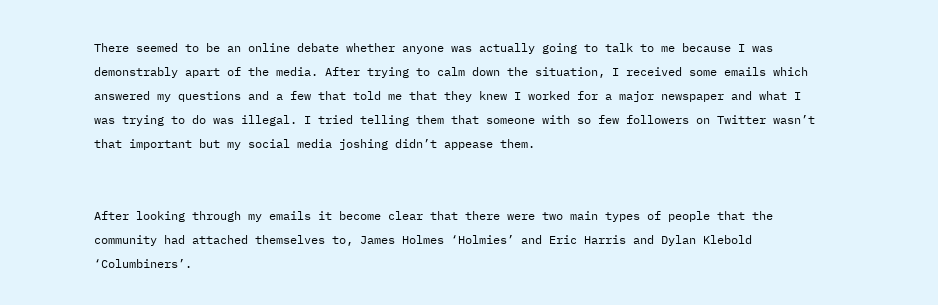There seemed to be an online debate whether anyone was actually going to talk to me because I was demonstrably apart of the media. After trying to calm down the situation, I received some emails which answered my questions and a few that told me that they knew I worked for a major newspaper and what I was trying to do was illegal. I tried telling them that someone with so few followers on Twitter wasn’t that important but my social media joshing didn’t appease them.


After looking through my emails it become clear that there were two main types of people that the community had attached themselves to, James Holmes ‘Holmies’ and Eric Harris and Dylan Klebold ‘Columbiners’.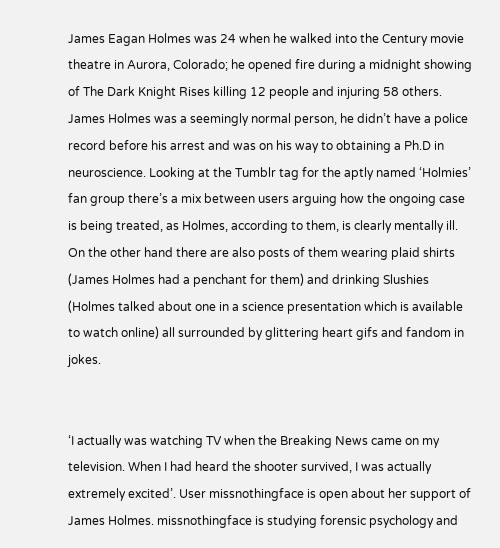James Eagan Holmes was 24 when he walked into the Century movie theatre in Aurora, Colorado; he opened fire during a midnight showing of The Dark Knight Rises killing 12 people and injuring 58 others. James Holmes was a seemingly normal person, he didn’t have a police record before his arrest and was on his way to obtaining a Ph.D in neuroscience. Looking at the Tumblr tag for the aptly named ‘Holmies’ fan group there’s a mix between users arguing how the ongoing case is being treated, as Holmes, according to them, is clearly mentally ill. On the other hand there are also posts of them wearing plaid shirts (James Holmes had a penchant for them) and drinking Slushies (Holmes talked about one in a science presentation which is available to watch online) all surrounded by glittering heart gifs and fandom in jokes.


‘I actually was watching TV when the Breaking News came on my television. When I had heard the shooter survived, I was actually extremely excited’. User missnothingface is open about her support of James Holmes. missnothingface is studying forensic psychology and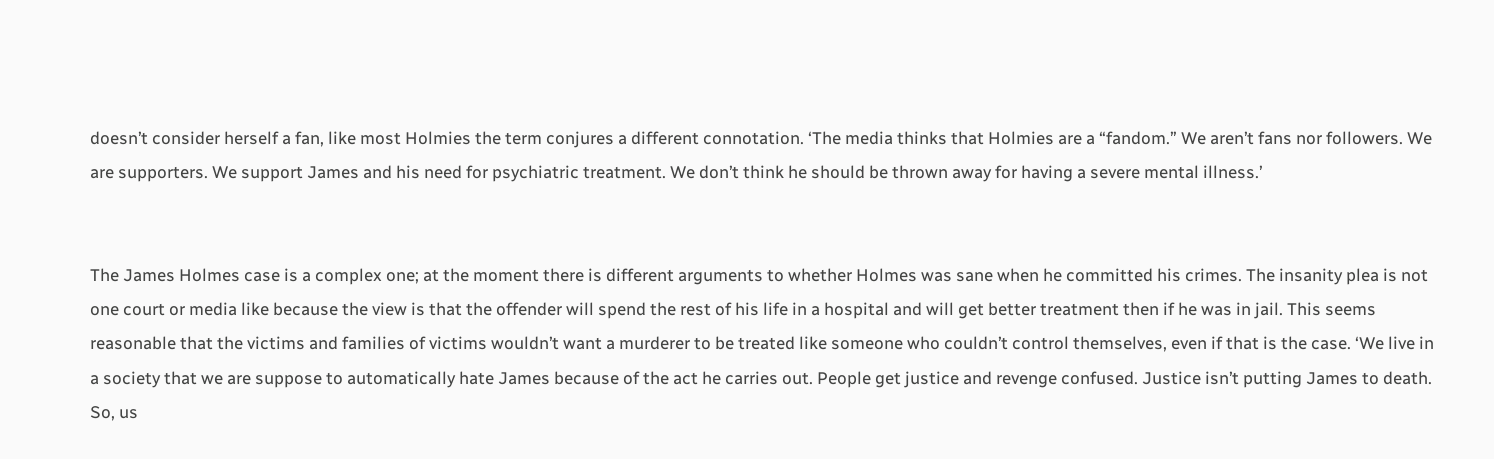doesn’t consider herself a fan, like most Holmies the term conjures a different connotation. ‘The media thinks that Holmies are a “fandom.” We aren’t fans nor followers. We are supporters. We support James and his need for psychiatric treatment. We don’t think he should be thrown away for having a severe mental illness.’


The James Holmes case is a complex one; at the moment there is different arguments to whether Holmes was sane when he committed his crimes. The insanity plea is not one court or media like because the view is that the offender will spend the rest of his life in a hospital and will get better treatment then if he was in jail. This seems reasonable that the victims and families of victims wouldn’t want a murderer to be treated like someone who couldn’t control themselves, even if that is the case. ‘We live in a society that we are suppose to automatically hate James because of the act he carries out. People get justice and revenge confused. Justice isn’t putting James to death. So, us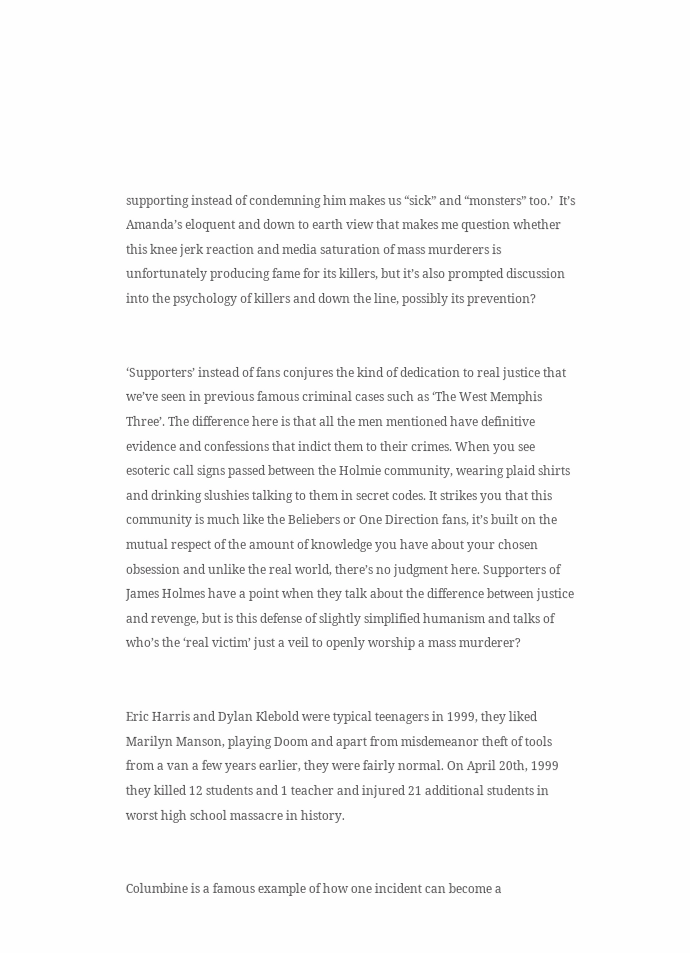supporting instead of condemning him makes us “sick” and “monsters” too.’  It’s Amanda’s eloquent and down to earth view that makes me question whether this knee jerk reaction and media saturation of mass murderers is unfortunately producing fame for its killers, but it’s also prompted discussion into the psychology of killers and down the line, possibly its prevention?


‘Supporters’ instead of fans conjures the kind of dedication to real justice that we’ve seen in previous famous criminal cases such as ‘The West Memphis Three’. The difference here is that all the men mentioned have definitive evidence and confessions that indict them to their crimes. When you see esoteric call signs passed between the Holmie community, wearing plaid shirts and drinking slushies talking to them in secret codes. It strikes you that this community is much like the Beliebers or One Direction fans, it’s built on the mutual respect of the amount of knowledge you have about your chosen obsession and unlike the real world, there’s no judgment here. Supporters of James Holmes have a point when they talk about the difference between justice and revenge, but is this defense of slightly simplified humanism and talks of who’s the ‘real victim’ just a veil to openly worship a mass murderer?


Eric Harris and Dylan Klebold were typical teenagers in 1999, they liked Marilyn Manson, playing Doom and apart from misdemeanor theft of tools from a van a few years earlier, they were fairly normal. On April 20th, 1999 they killed 12 students and 1 teacher and injured 21 additional students in worst high school massacre in history.


Columbine is a famous example of how one incident can become a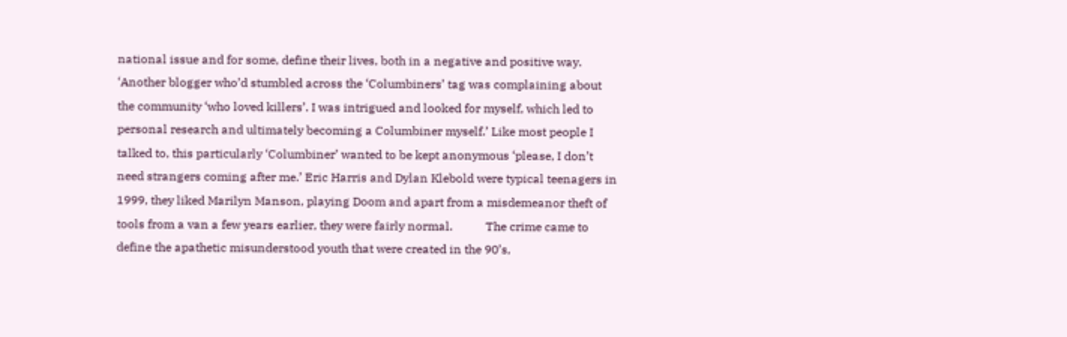national issue and for some, define their lives, both in a negative and positive way. ‘Another blogger who’d stumbled across the ‘Columbiners’ tag was complaining about the community ‘who loved killers’. I was intrigued and looked for myself, which led to personal research and ultimately becoming a Columbiner myself.’ Like most people I talked to, this particularly ‘Columbiner’ wanted to be kept anonymous ‘please, I don’t need strangers coming after me.’ Eric Harris and Dylan Klebold were typical teenagers in 1999, they liked Marilyn Manson, playing Doom and apart from a misdemeanor theft of tools from a van a few years earlier, they were fairly normal.           The crime came to define the apathetic misunderstood youth that were created in the 90’s,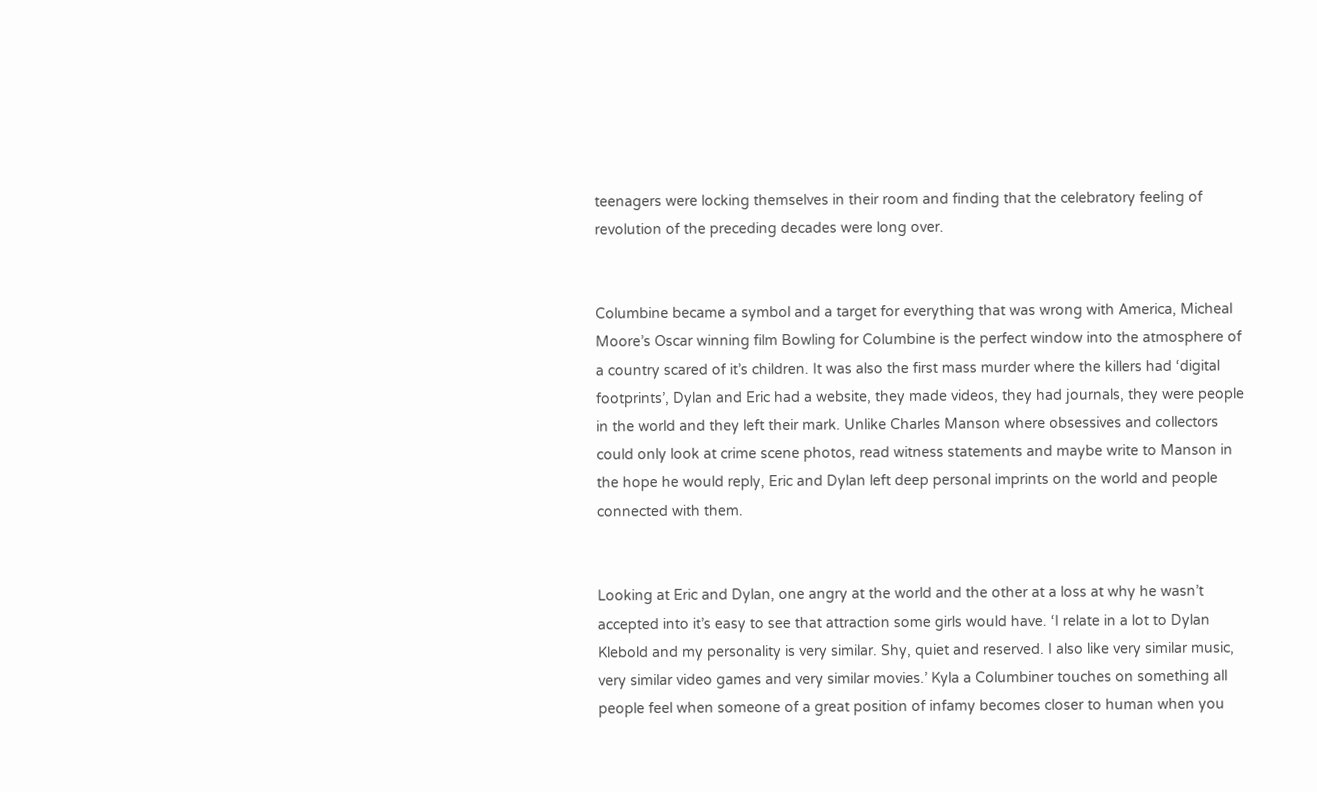teenagers were locking themselves in their room and finding that the celebratory feeling of revolution of the preceding decades were long over.


Columbine became a symbol and a target for everything that was wrong with America, Micheal Moore’s Oscar winning film Bowling for Columbine is the perfect window into the atmosphere of a country scared of it’s children. It was also the first mass murder where the killers had ‘digital footprints’, Dylan and Eric had a website, they made videos, they had journals, they were people in the world and they left their mark. Unlike Charles Manson where obsessives and collectors could only look at crime scene photos, read witness statements and maybe write to Manson in the hope he would reply, Eric and Dylan left deep personal imprints on the world and people connected with them.


Looking at Eric and Dylan, one angry at the world and the other at a loss at why he wasn’t accepted into it’s easy to see that attraction some girls would have. ‘I relate in a lot to Dylan Klebold and my personality is very similar. Shy, quiet and reserved. I also like very similar music, very similar video games and very similar movies.’ Kyla a Columbiner touches on something all people feel when someone of a great position of infamy becomes closer to human when you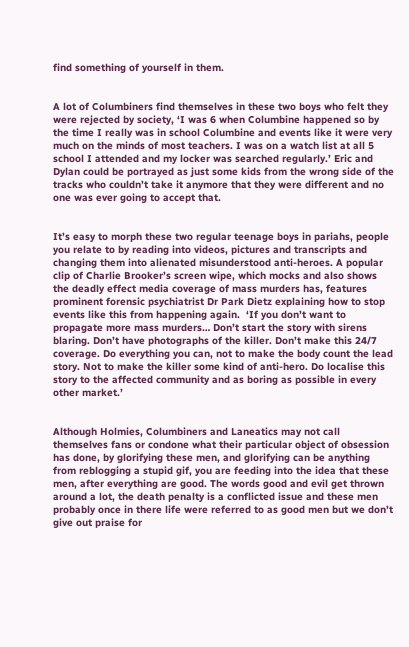find something of yourself in them.


A lot of Columbiners find themselves in these two boys who felt they were rejected by society, ‘I was 6 when Columbine happened so by the time I really was in school Columbine and events like it were very much on the minds of most teachers. I was on a watch list at all 5 school I attended and my locker was searched regularly.’ Eric and Dylan could be portrayed as just some kids from the wrong side of the tracks who couldn’t take it anymore that they were different and no one was ever going to accept that.


It’s easy to morph these two regular teenage boys in pariahs, people you relate to by reading into videos, pictures and transcripts and changing them into alienated misunderstood anti-heroes. A popular clip of Charlie Brooker’s screen wipe, which mocks and also shows the deadly effect media coverage of mass murders has, features prominent forensic psychiatrist Dr Park Dietz explaining how to stop events like this from happening again.  ‘If you don’t want to propagate more mass murders… Don’t start the story with sirens blaring. Don’t have photographs of the killer. Don’t make this 24/7 coverage. Do everything you can, not to make the body count the lead story. Not to make the killer some kind of anti-hero. Do localise this story to the affected community and as boring as possible in every other market.’


Although Holmies, Columbiners and Laneatics may not call themselves fans or condone what their particular object of obsession has done, by glorifying these men, and glorifying can be anything from reblogging a stupid gif, you are feeding into the idea that these men, after everything are good. The words good and evil get thrown around a lot, the death penalty is a conflicted issue and these men probably once in there life were referred to as good men but we don’t give out praise for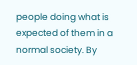people doing what is expected of them in a normal society. By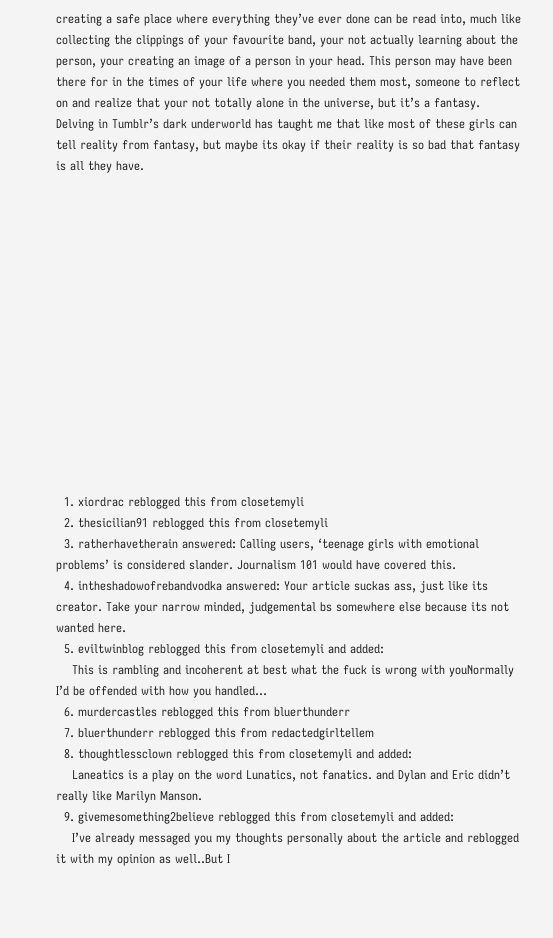creating a safe place where everything they’ve ever done can be read into, much like collecting the clippings of your favourite band, your not actually learning about the person, your creating an image of a person in your head. This person may have been there for in the times of your life where you needed them most, someone to reflect on and realize that your not totally alone in the universe, but it’s a fantasy. Delving in Tumblr’s dark underworld has taught me that like most of these girls can tell reality from fantasy, but maybe its okay if their reality is so bad that fantasy is all they have.















  1. xiordrac reblogged this from closetemyli
  2. thesicilian91 reblogged this from closetemyli
  3. ratherhavetherain answered: Calling users, ‘teenage girls with emotional problems’ is considered slander. Journalism 101 would have covered this.
  4. intheshadowofrebandvodka answered: Your article suckas ass, just like its creator. Take your narrow minded, judgemental bs somewhere else because its not wanted here.
  5. eviltwinblog reblogged this from closetemyli and added:
    This is rambling and incoherent at best what the fuck is wrong with youNormally I’d be offended with how you handled...
  6. murdercastles reblogged this from bluerthunderr
  7. bluerthunderr reblogged this from redactedgirltellem
  8. thoughtlessclown reblogged this from closetemyli and added:
    Laneatics is a play on the word Lunatics, not fanatics. and Dylan and Eric didn’t really like Marilyn Manson.
  9. givemesomething2believe reblogged this from closetemyli and added:
    I’ve already messaged you my thoughts personally about the article and reblogged it with my opinion as well..But I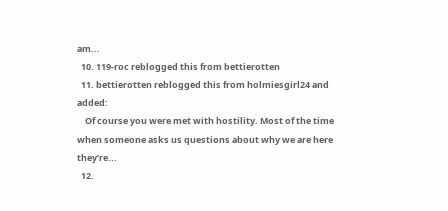am...
  10. 119-roc reblogged this from bettierotten
  11. bettierotten reblogged this from holmiesgirl24 and added:
    Of course you were met with hostility. Most of the time when someone asks us questions about why we are here they’re...
  12.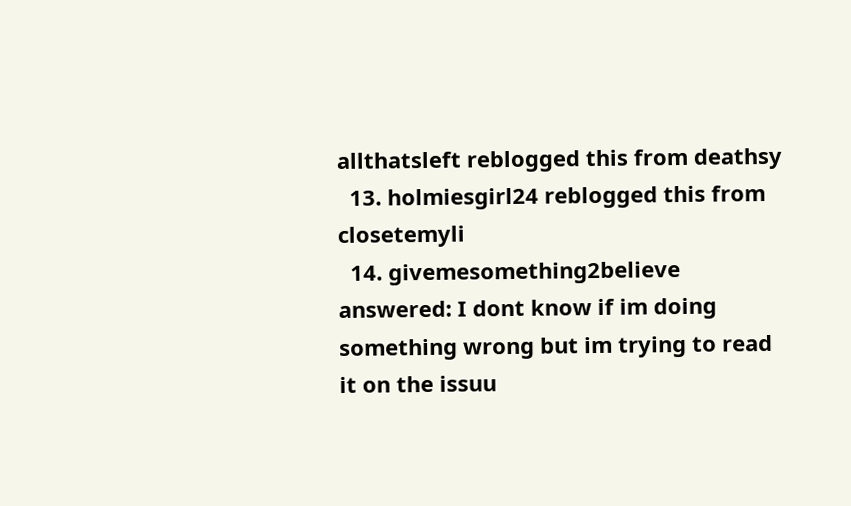allthatsleft reblogged this from deathsy
  13. holmiesgirl24 reblogged this from closetemyli
  14. givemesomething2believe answered: I dont know if im doing something wrong but im trying to read it on the issuu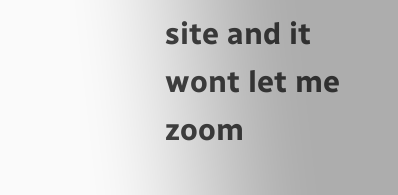site and it wont let me zoom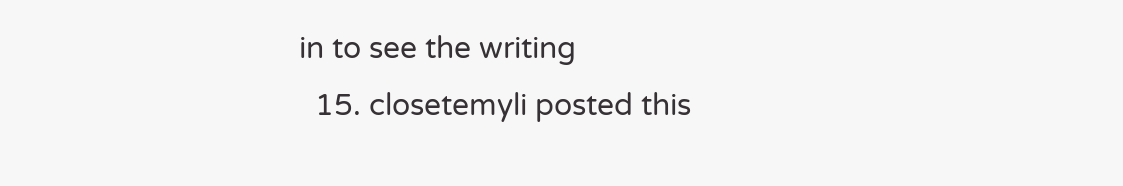in to see the writing
  15. closetemyli posted this